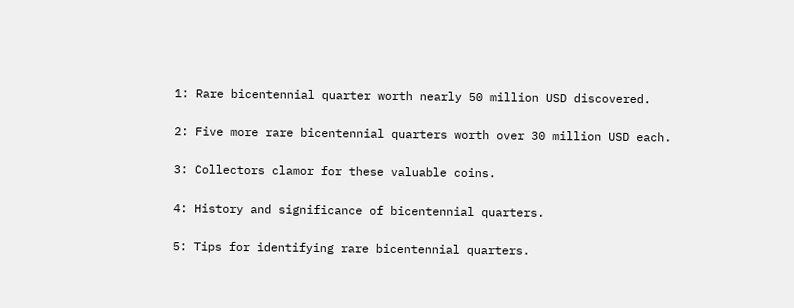1: Rare bicentennial quarter worth nearly 50 million USD discovered.

2: Five more rare bicentennial quarters worth over 30 million USD each.

3: Collectors clamor for these valuable coins.

4: History and significance of bicentennial quarters.

5: Tips for identifying rare bicentennial quarters.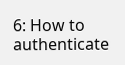6: How to authenticate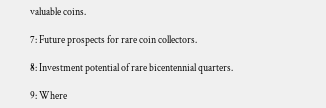valuable coins.

7: Future prospects for rare coin collectors.

8: Investment potential of rare bicentennial quarters.

9: Where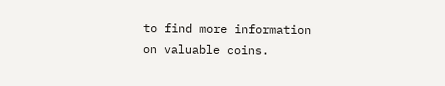to find more information on valuable coins.